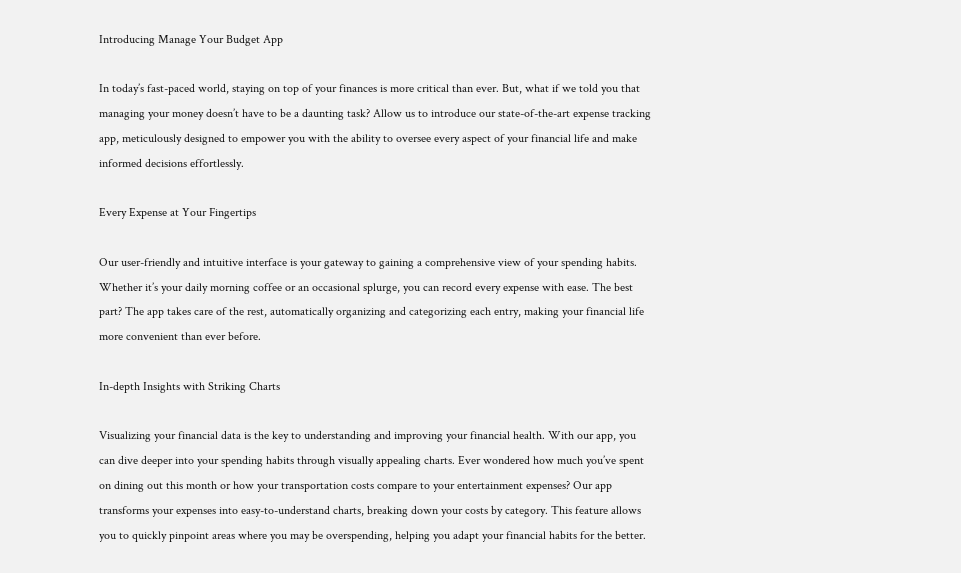Introducing Manage Your Budget App

In today’s fast-paced world, staying on top of your finances is more critical than ever. But, what if we told you that managing your money doesn’t have to be a daunting task? Allow us to introduce our state-of-the-art expense tracking app, meticulously designed to empower you with the ability to oversee every aspect of your financial life and make informed decisions effortlessly.

Every Expense at Your Fingertips

Our user-friendly and intuitive interface is your gateway to gaining a comprehensive view of your spending habits. Whether it’s your daily morning coffee or an occasional splurge, you can record every expense with ease. The best part? The app takes care of the rest, automatically organizing and categorizing each entry, making your financial life more convenient than ever before.

In-depth Insights with Striking Charts

Visualizing your financial data is the key to understanding and improving your financial health. With our app, you can dive deeper into your spending habits through visually appealing charts. Ever wondered how much you’ve spent on dining out this month or how your transportation costs compare to your entertainment expenses? Our app transforms your expenses into easy-to-understand charts, breaking down your costs by category. This feature allows you to quickly pinpoint areas where you may be overspending, helping you adapt your financial habits for the better.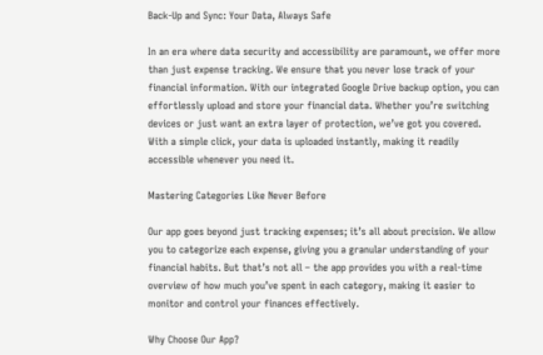Back-Up and Sync: Your Data, Always Safe

In an era where data security and accessibility are paramount, we offer more than just expense tracking. We ensure that you never lose track of your financial information. With our integrated Google Drive backup option, you can effortlessly upload and store your financial data. Whether you’re switching devices or just want an extra layer of protection, we’ve got you covered. With a simple click, your data is uploaded instantly, making it readily accessible whenever you need it.

Mastering Categories Like Never Before

Our app goes beyond just tracking expenses; it’s all about precision. We allow you to categorize each expense, giving you a granular understanding of your financial habits. But that’s not all – the app provides you with a real-time overview of how much you’ve spent in each category, making it easier to monitor and control your finances effectively.

Why Choose Our App?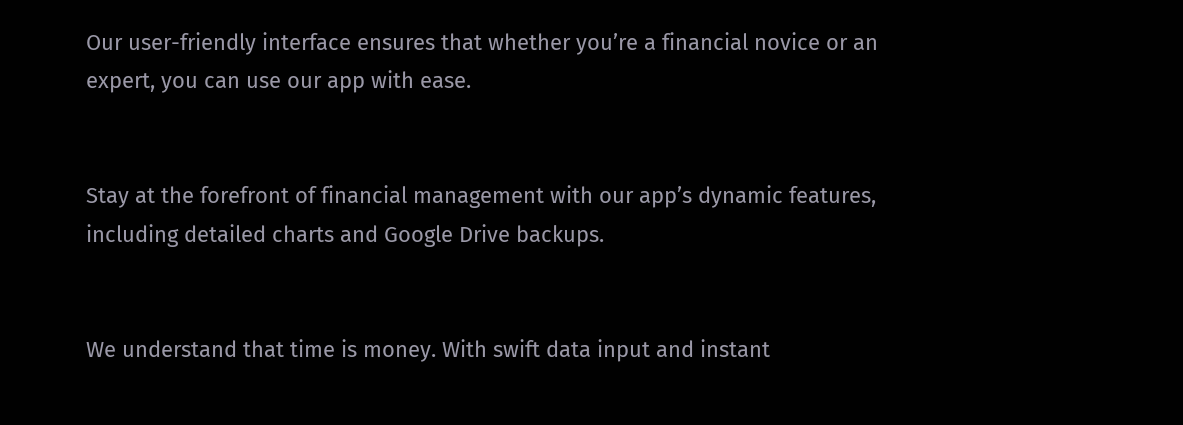Our user-friendly interface ensures that whether you’re a financial novice or an expert, you can use our app with ease.


Stay at the forefront of financial management with our app’s dynamic features, including detailed charts and Google Drive backups.


We understand that time is money. With swift data input and instant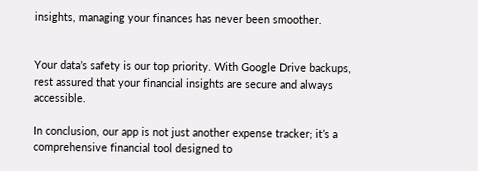insights, managing your finances has never been smoother.


Your data’s safety is our top priority. With Google Drive backups, rest assured that your financial insights are secure and always accessible.

In conclusion, our app is not just another expense tracker; it’s a comprehensive financial tool designed to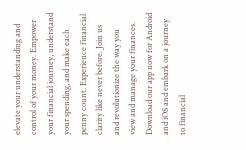elevate your understanding and control of your money. Empower your financial journey, understand your spending, and make each penny count. Experience financial clarity like never before. Join us and revolutionize the way you view and manage your finances. Download our app now for Android and iOS and embark on a journey to financial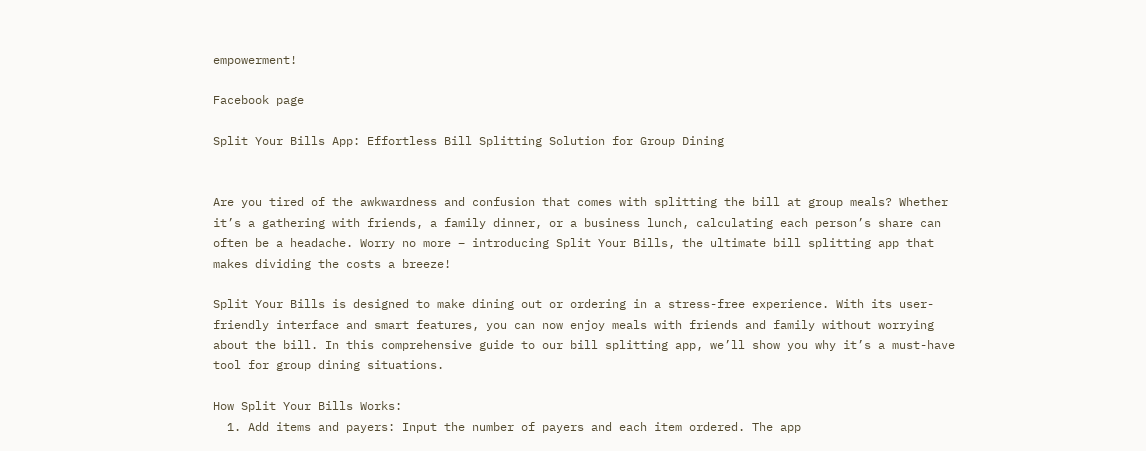empowerment!

Facebook page

Split Your Bills App: Effortless Bill Splitting Solution for Group Dining


Are you tired of the awkwardness and confusion that comes with splitting the bill at group meals? Whether it’s a gathering with friends, a family dinner, or a business lunch, calculating each person’s share can often be a headache. Worry no more – introducing Split Your Bills, the ultimate bill splitting app that makes dividing the costs a breeze!

Split Your Bills is designed to make dining out or ordering in a stress-free experience. With its user-friendly interface and smart features, you can now enjoy meals with friends and family without worrying about the bill. In this comprehensive guide to our bill splitting app, we’ll show you why it’s a must-have tool for group dining situations.

How Split Your Bills Works:
  1. Add items and payers: Input the number of payers and each item ordered. The app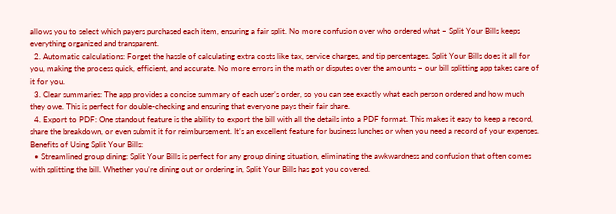allows you to select which payers purchased each item, ensuring a fair split. No more confusion over who ordered what – Split Your Bills keeps everything organized and transparent.
  2. Automatic calculations: Forget the hassle of calculating extra costs like tax, service charges, and tip percentages. Split Your Bills does it all for you, making the process quick, efficient, and accurate. No more errors in the math or disputes over the amounts – our bill splitting app takes care of it for you.
  3. Clear summaries: The app provides a concise summary of each user’s order, so you can see exactly what each person ordered and how much they owe. This is perfect for double-checking and ensuring that everyone pays their fair share.
  4. Export to PDF: One standout feature is the ability to export the bill with all the details into a PDF format. This makes it easy to keep a record, share the breakdown, or even submit it for reimbursement. It’s an excellent feature for business lunches or when you need a record of your expenses.
Benefits of Using Split Your Bills:
  • Streamlined group dining: Split Your Bills is perfect for any group dining situation, eliminating the awkwardness and confusion that often comes with splitting the bill. Whether you’re dining out or ordering in, Split Your Bills has got you covered.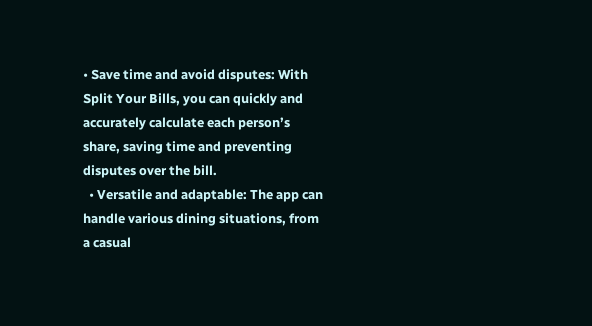• Save time and avoid disputes: With Split Your Bills, you can quickly and accurately calculate each person’s share, saving time and preventing disputes over the bill.
  • Versatile and adaptable: The app can handle various dining situations, from a casual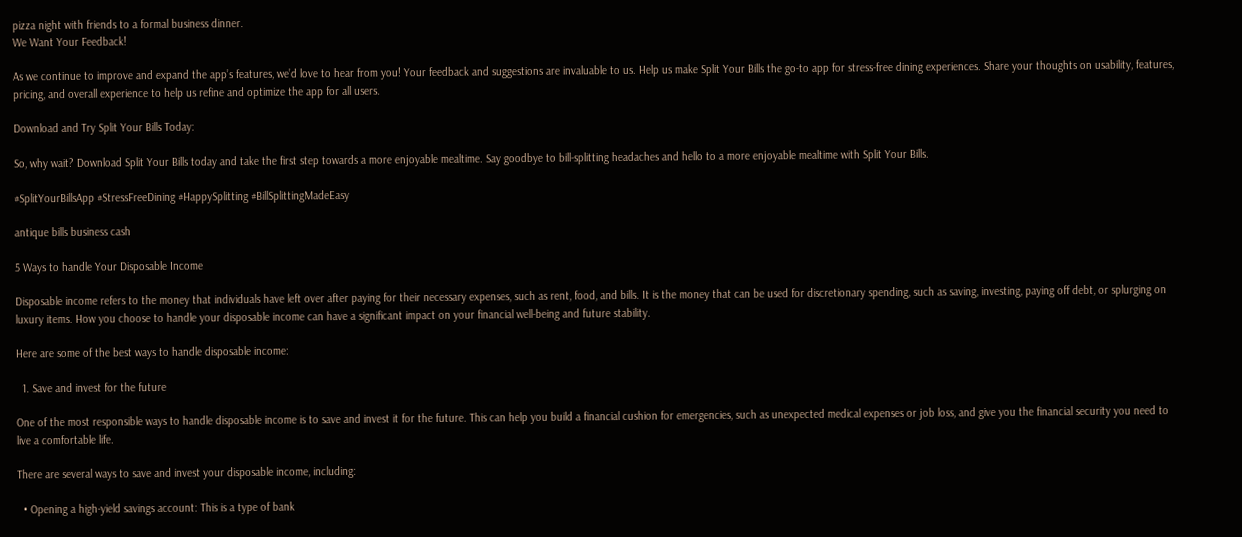pizza night with friends to a formal business dinner.
We Want Your Feedback!

As we continue to improve and expand the app’s features, we’d love to hear from you! Your feedback and suggestions are invaluable to us. Help us make Split Your Bills the go-to app for stress-free dining experiences. Share your thoughts on usability, features, pricing, and overall experience to help us refine and optimize the app for all users.

Download and Try Split Your Bills Today:

So, why wait? Download Split Your Bills today and take the first step towards a more enjoyable mealtime. Say goodbye to bill-splitting headaches and hello to a more enjoyable mealtime with Split Your Bills.

#SplitYourBillsApp #StressFreeDining #HappySplitting #BillSplittingMadeEasy

antique bills business cash

5 Ways to handle Your Disposable Income

Disposable income refers to the money that individuals have left over after paying for their necessary expenses, such as rent, food, and bills. It is the money that can be used for discretionary spending, such as saving, investing, paying off debt, or splurging on luxury items. How you choose to handle your disposable income can have a significant impact on your financial well-being and future stability.

Here are some of the best ways to handle disposable income:

  1. Save and invest for the future

One of the most responsible ways to handle disposable income is to save and invest it for the future. This can help you build a financial cushion for emergencies, such as unexpected medical expenses or job loss, and give you the financial security you need to live a comfortable life.

There are several ways to save and invest your disposable income, including:

  • Opening a high-yield savings account: This is a type of bank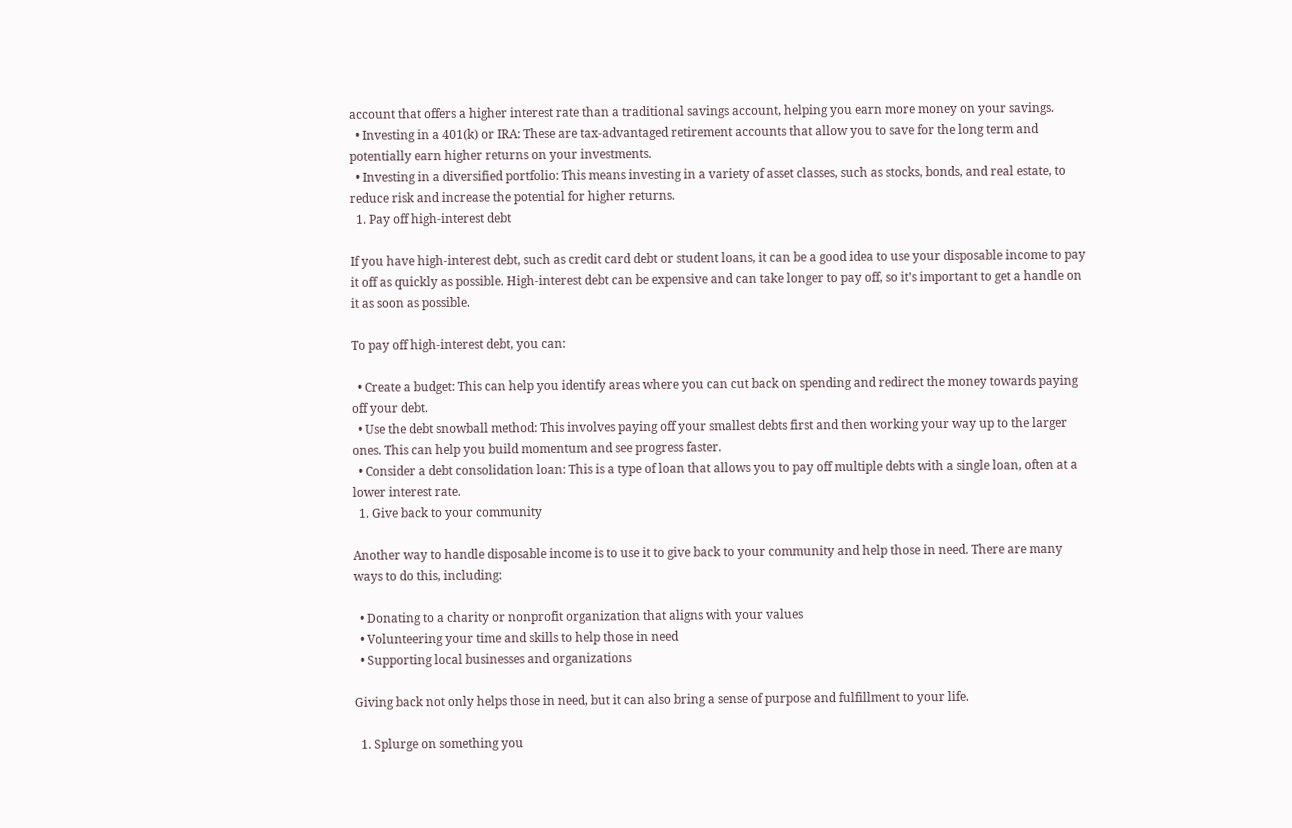account that offers a higher interest rate than a traditional savings account, helping you earn more money on your savings.
  • Investing in a 401(k) or IRA: These are tax-advantaged retirement accounts that allow you to save for the long term and potentially earn higher returns on your investments.
  • Investing in a diversified portfolio: This means investing in a variety of asset classes, such as stocks, bonds, and real estate, to reduce risk and increase the potential for higher returns.
  1. Pay off high-interest debt

If you have high-interest debt, such as credit card debt or student loans, it can be a good idea to use your disposable income to pay it off as quickly as possible. High-interest debt can be expensive and can take longer to pay off, so it’s important to get a handle on it as soon as possible.

To pay off high-interest debt, you can:

  • Create a budget: This can help you identify areas where you can cut back on spending and redirect the money towards paying off your debt.
  • Use the debt snowball method: This involves paying off your smallest debts first and then working your way up to the larger ones. This can help you build momentum and see progress faster.
  • Consider a debt consolidation loan: This is a type of loan that allows you to pay off multiple debts with a single loan, often at a lower interest rate.
  1. Give back to your community

Another way to handle disposable income is to use it to give back to your community and help those in need. There are many ways to do this, including:

  • Donating to a charity or nonprofit organization that aligns with your values
  • Volunteering your time and skills to help those in need
  • Supporting local businesses and organizations

Giving back not only helps those in need, but it can also bring a sense of purpose and fulfillment to your life.

  1. Splurge on something you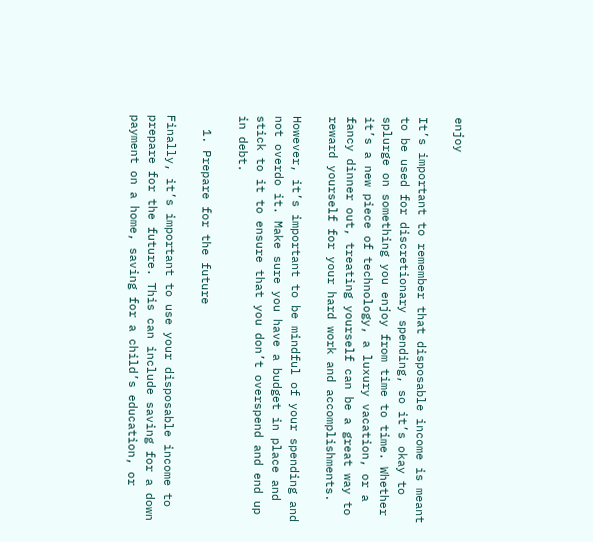enjoy

It’s important to remember that disposable income is meant to be used for discretionary spending, so it’s okay to splurge on something you enjoy from time to time. Whether it’s a new piece of technology, a luxury vacation, or a fancy dinner out, treating yourself can be a great way to reward yourself for your hard work and accomplishments.

However, it’s important to be mindful of your spending and not overdo it. Make sure you have a budget in place and stick to it to ensure that you don’t overspend and end up in debt.

  1. Prepare for the future

Finally, it’s important to use your disposable income to prepare for the future. This can include saving for a down payment on a home, saving for a child’s education, or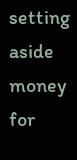setting aside money for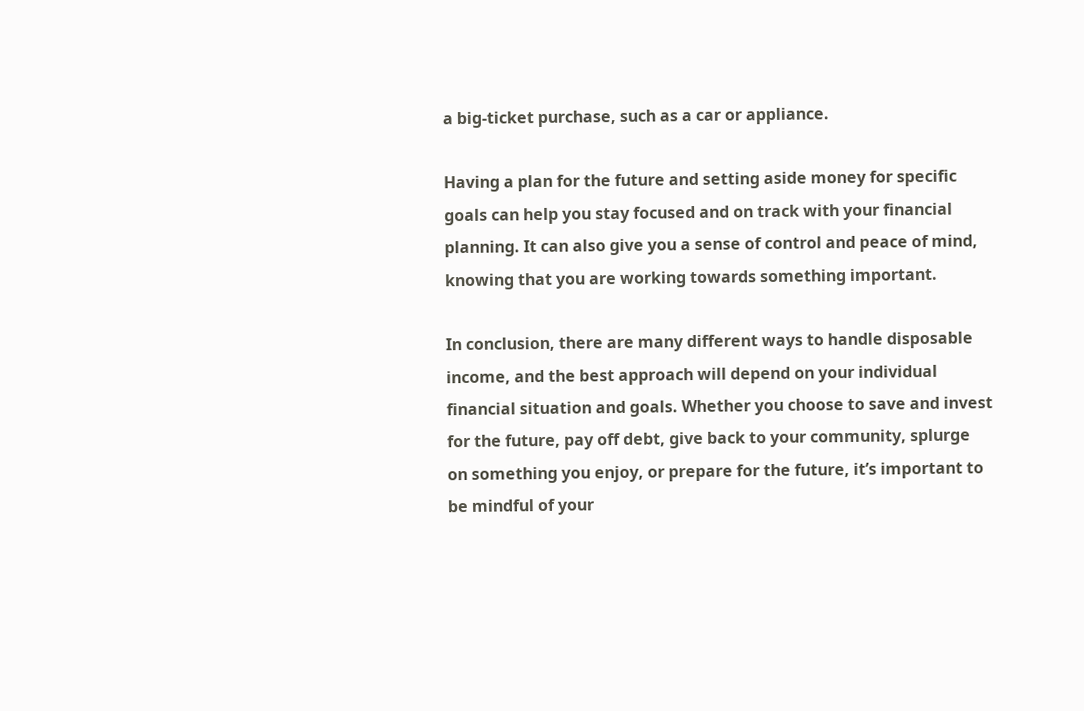a big-ticket purchase, such as a car or appliance.

Having a plan for the future and setting aside money for specific goals can help you stay focused and on track with your financial planning. It can also give you a sense of control and peace of mind, knowing that you are working towards something important.

In conclusion, there are many different ways to handle disposable income, and the best approach will depend on your individual financial situation and goals. Whether you choose to save and invest for the future, pay off debt, give back to your community, splurge on something you enjoy, or prepare for the future, it’s important to be mindful of your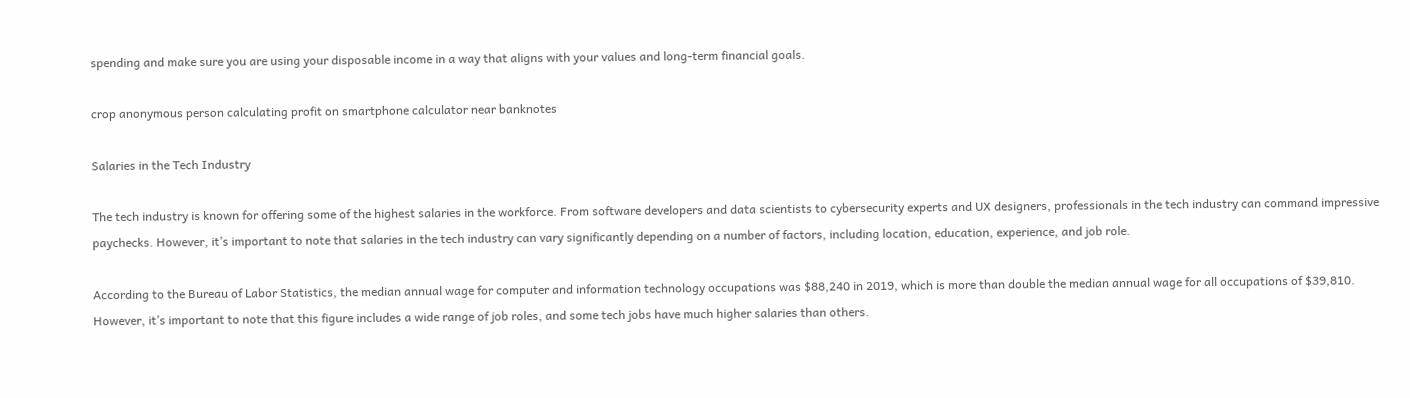spending and make sure you are using your disposable income in a way that aligns with your values and long-term financial goals.

crop anonymous person calculating profit on smartphone calculator near banknotes

Salaries in the Tech Industry

The tech industry is known for offering some of the highest salaries in the workforce. From software developers and data scientists to cybersecurity experts and UX designers, professionals in the tech industry can command impressive paychecks. However, it’s important to note that salaries in the tech industry can vary significantly depending on a number of factors, including location, education, experience, and job role.

According to the Bureau of Labor Statistics, the median annual wage for computer and information technology occupations was $88,240 in 2019, which is more than double the median annual wage for all occupations of $39,810. However, it’s important to note that this figure includes a wide range of job roles, and some tech jobs have much higher salaries than others.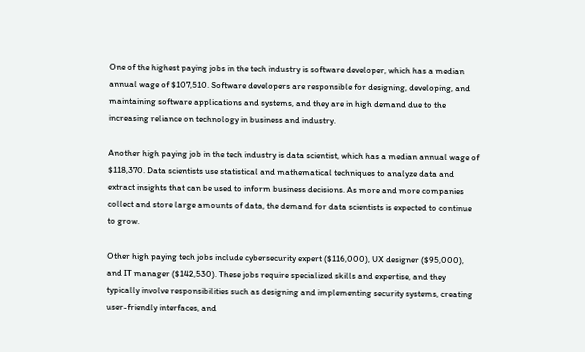One of the highest paying jobs in the tech industry is software developer, which has a median annual wage of $107,510. Software developers are responsible for designing, developing, and maintaining software applications and systems, and they are in high demand due to the increasing reliance on technology in business and industry.

Another high paying job in the tech industry is data scientist, which has a median annual wage of $118,370. Data scientists use statistical and mathematical techniques to analyze data and extract insights that can be used to inform business decisions. As more and more companies collect and store large amounts of data, the demand for data scientists is expected to continue to grow.

Other high paying tech jobs include cybersecurity expert ($116,000), UX designer ($95,000), and IT manager ($142,530). These jobs require specialized skills and expertise, and they typically involve responsibilities such as designing and implementing security systems, creating user-friendly interfaces, and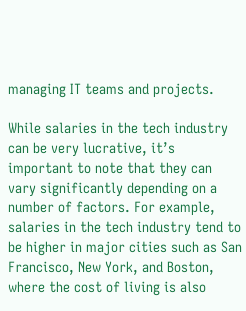managing IT teams and projects.

While salaries in the tech industry can be very lucrative, it’s important to note that they can vary significantly depending on a number of factors. For example, salaries in the tech industry tend to be higher in major cities such as San Francisco, New York, and Boston, where the cost of living is also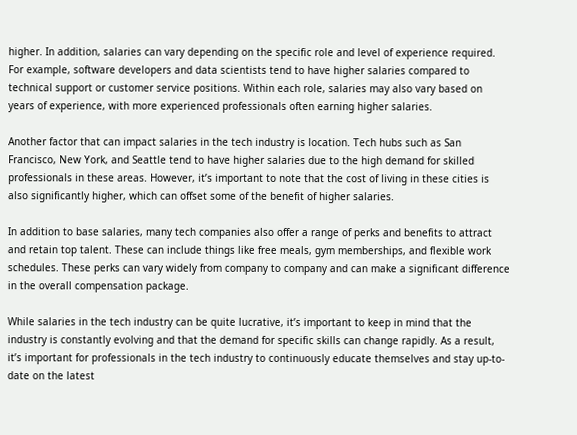higher. In addition, salaries can vary depending on the specific role and level of experience required. For example, software developers and data scientists tend to have higher salaries compared to technical support or customer service positions. Within each role, salaries may also vary based on years of experience, with more experienced professionals often earning higher salaries.

Another factor that can impact salaries in the tech industry is location. Tech hubs such as San Francisco, New York, and Seattle tend to have higher salaries due to the high demand for skilled professionals in these areas. However, it’s important to note that the cost of living in these cities is also significantly higher, which can offset some of the benefit of higher salaries.

In addition to base salaries, many tech companies also offer a range of perks and benefits to attract and retain top talent. These can include things like free meals, gym memberships, and flexible work schedules. These perks can vary widely from company to company and can make a significant difference in the overall compensation package.

While salaries in the tech industry can be quite lucrative, it’s important to keep in mind that the industry is constantly evolving and that the demand for specific skills can change rapidly. As a result, it’s important for professionals in the tech industry to continuously educate themselves and stay up-to-date on the latest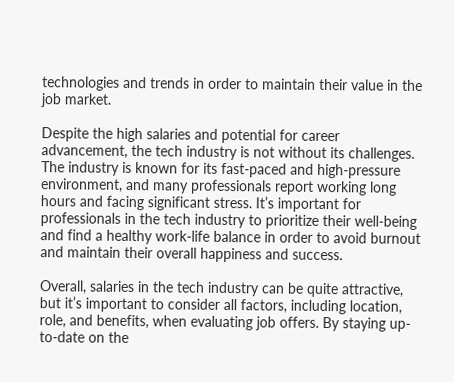technologies and trends in order to maintain their value in the job market.

Despite the high salaries and potential for career advancement, the tech industry is not without its challenges. The industry is known for its fast-paced and high-pressure environment, and many professionals report working long hours and facing significant stress. It’s important for professionals in the tech industry to prioritize their well-being and find a healthy work-life balance in order to avoid burnout and maintain their overall happiness and success.

Overall, salaries in the tech industry can be quite attractive, but it’s important to consider all factors, including location, role, and benefits, when evaluating job offers. By staying up-to-date on the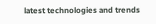latest technologies and trends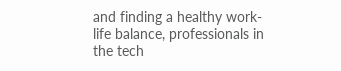and finding a healthy work-life balance, professionals in the tech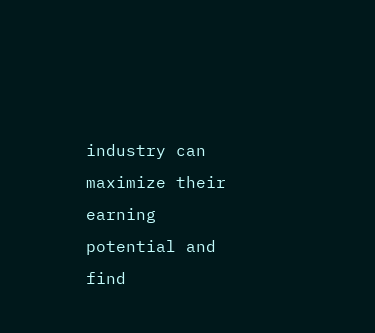industry can maximize their earning potential and find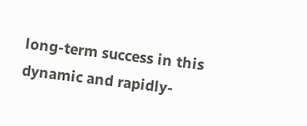long-term success in this dynamic and rapidly-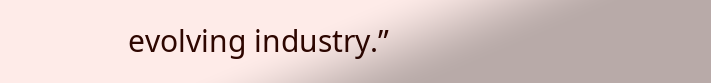evolving industry.”